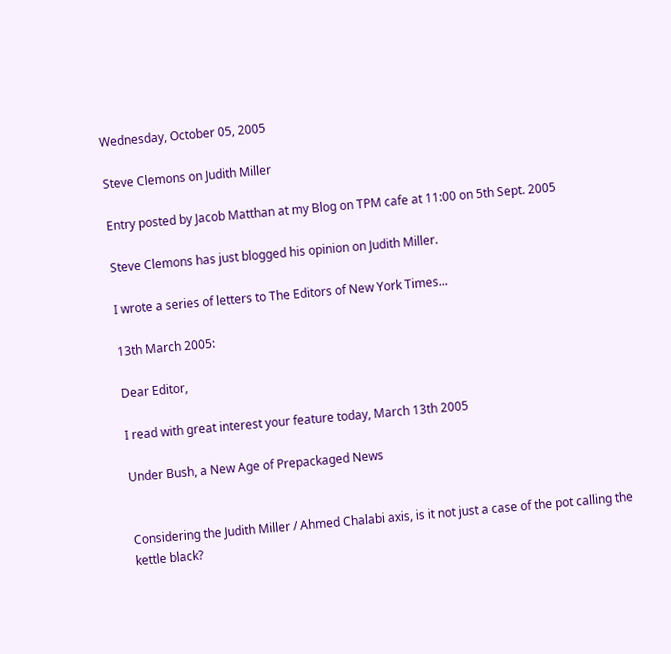Wednesday, October 05, 2005

Steve Clemons on Judith Miller

Entry posted by Jacob Matthan at my Blog on TPM cafe at 11:00 on 5th Sept. 2005

Steve Clemons has just blogged his opinion on Judith Miller.

I wrote a series of letters to The Editors of New York Times...

13th March 2005:

Dear Editor,

I read with great interest your feature today, March 13th 2005

Under Bush, a New Age of Prepackaged News


Considering the Judith Miller / Ahmed Chalabi axis, is it not just a case of the pot calling the kettle black?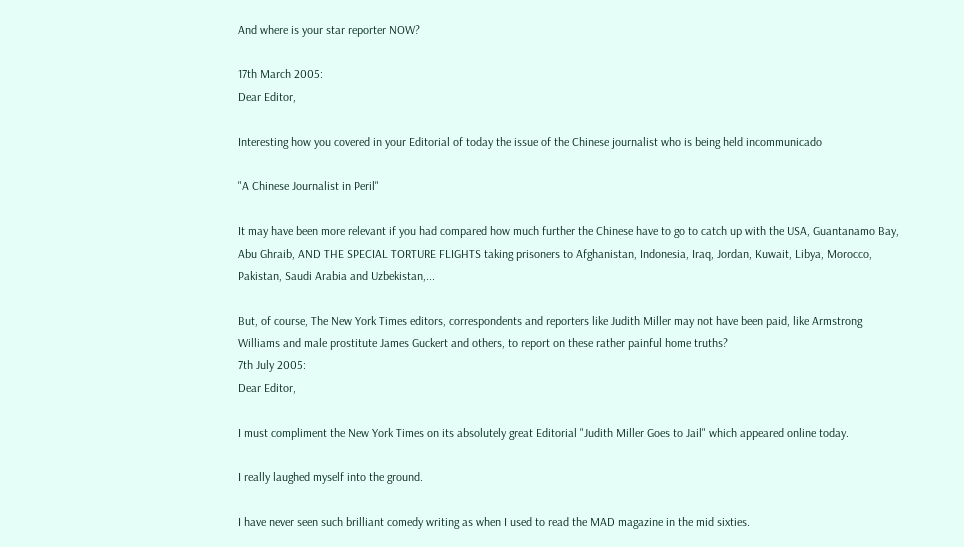And where is your star reporter NOW?

17th March 2005:
Dear Editor,

Interesting how you covered in your Editorial of today the issue of the Chinese journalist who is being held incommunicado

"A Chinese Journalist in Peril"

It may have been more relevant if you had compared how much further the Chinese have to go to catch up with the USA, Guantanamo Bay, Abu Ghraib, AND THE SPECIAL TORTURE FLIGHTS taking prisoners to Afghanistan, Indonesia, Iraq, Jordan, Kuwait, Libya, Morocco, Pakistan, Saudi Arabia and Uzbekistan,...

But, of course, The New York Times editors, correspondents and reporters like Judith Miller may not have been paid, like Armstrong Williams and male prostitute James Guckert and others, to report on these rather painful home truths?
7th July 2005:
Dear Editor,

I must compliment the New York Times on its absolutely great Editorial "Judith Miller Goes to Jail" which appeared online today.

I really laughed myself into the ground.

I have never seen such brilliant comedy writing as when I used to read the MAD magazine in the mid sixties.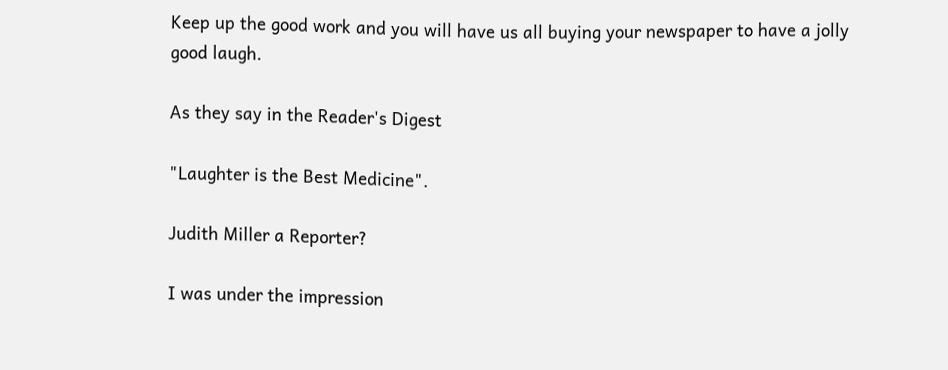Keep up the good work and you will have us all buying your newspaper to have a jolly good laugh.

As they say in the Reader's Digest

"Laughter is the Best Medicine".

Judith Miller a Reporter?

I was under the impression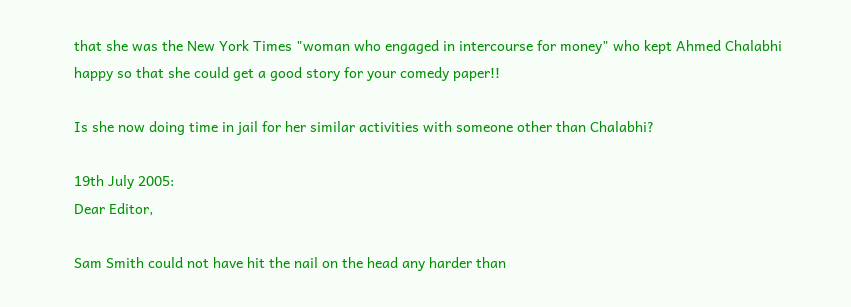that she was the New York Times "woman who engaged in intercourse for money" who kept Ahmed Chalabhi happy so that she could get a good story for your comedy paper!!

Is she now doing time in jail for her similar activities with someone other than Chalabhi?

19th July 2005:
Dear Editor,

Sam Smith could not have hit the nail on the head any harder than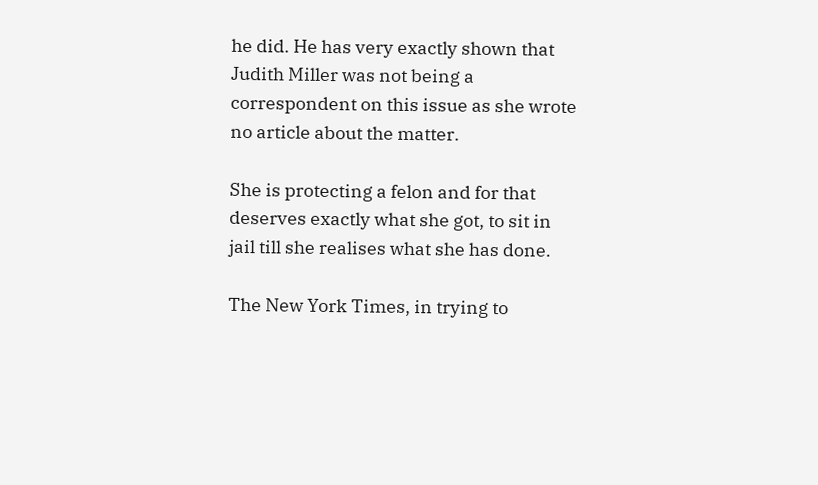he did. He has very exactly shown that Judith Miller was not being a correspondent on this issue as she wrote no article about the matter.

She is protecting a felon and for that deserves exactly what she got, to sit in jail till she realises what she has done.

The New York Times, in trying to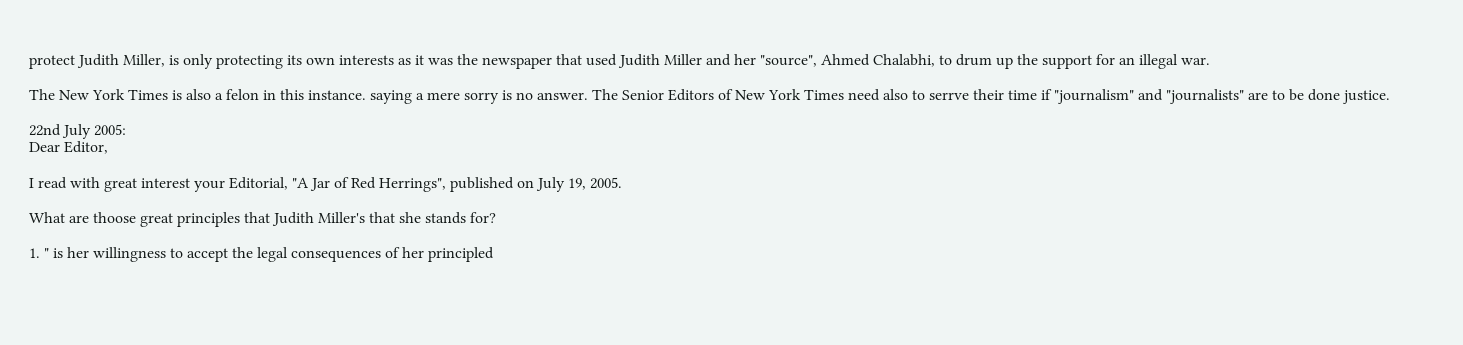protect Judith Miller, is only protecting its own interests as it was the newspaper that used Judith Miller and her "source", Ahmed Chalabhi, to drum up the support for an illegal war.

The New York Times is also a felon in this instance. saying a mere sorry is no answer. The Senior Editors of New York Times need also to serrve their time if "journalism" and "journalists" are to be done justice.

22nd July 2005:
Dear Editor,

I read with great interest your Editorial, "A Jar of Red Herrings", published on July 19, 2005.

What are thoose great principles that Judith Miller's that she stands for?

1. " is her willingness to accept the legal consequences of her principled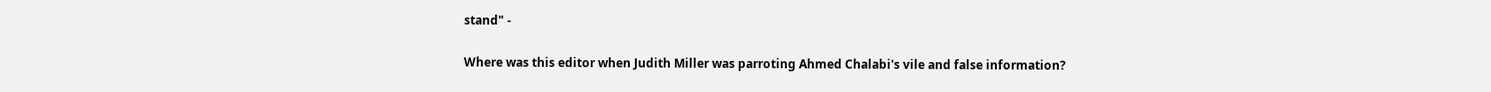stand" -

Where was this editor when Judith Miller was parroting Ahmed Chalabi's vile and false information?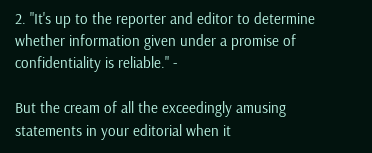2. "It's up to the reporter and editor to determine whether information given under a promise of confidentiality is reliable." -

But the cream of all the exceedingly amusing statements in your editorial when it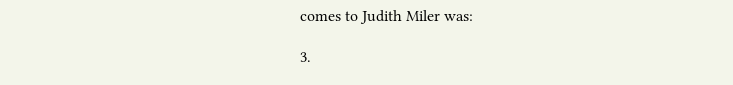comes to Judith Miler was:

3.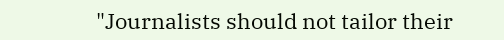"Journalists should not tailor their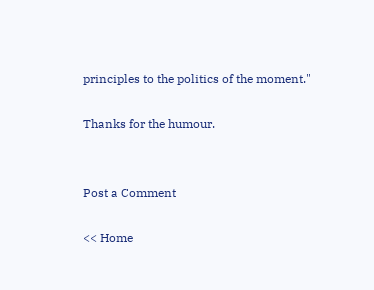principles to the politics of the moment."

Thanks for the humour.


Post a Comment

<< Home